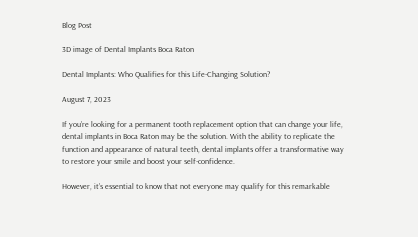Blog Post

3D image of Dental Implants Boca Raton

Dental Implants: Who Qualifies for this Life-Changing Solution?

August 7, 2023

If you’re looking for a permanent tooth replacement option that can change your life, dental implants in Boca Raton may be the solution. With the ability to replicate the function and appearance of natural teeth, dental implants offer a transformative way to restore your smile and boost your self-confidence.

However, it’s essential to know that not everyone may qualify for this remarkable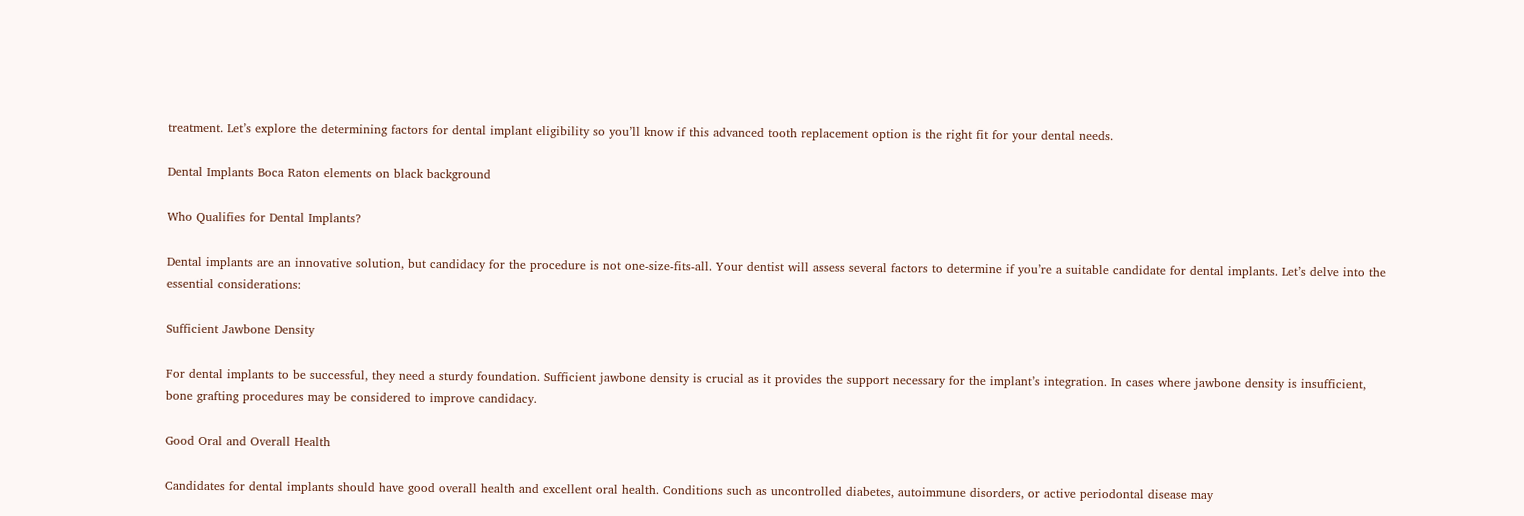treatment. Let’s explore the determining factors for dental implant eligibility so you’ll know if this advanced tooth replacement option is the right fit for your dental needs.

Dental Implants Boca Raton elements on black background

Who Qualifies for Dental Implants?

Dental implants are an innovative solution, but candidacy for the procedure is not one-size-fits-all. Your dentist will assess several factors to determine if you’re a suitable candidate for dental implants. Let’s delve into the essential considerations:

Sufficient Jawbone Density

For dental implants to be successful, they need a sturdy foundation. Sufficient jawbone density is crucial as it provides the support necessary for the implant’s integration. In cases where jawbone density is insufficient, bone grafting procedures may be considered to improve candidacy.

Good Oral and Overall Health

Candidates for dental implants should have good overall health and excellent oral health. Conditions such as uncontrolled diabetes, autoimmune disorders, or active periodontal disease may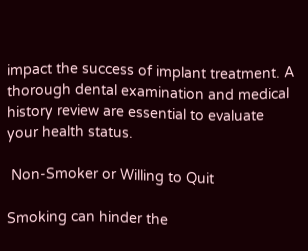impact the success of implant treatment. A thorough dental examination and medical history review are essential to evaluate your health status.

 Non-Smoker or Willing to Quit

Smoking can hinder the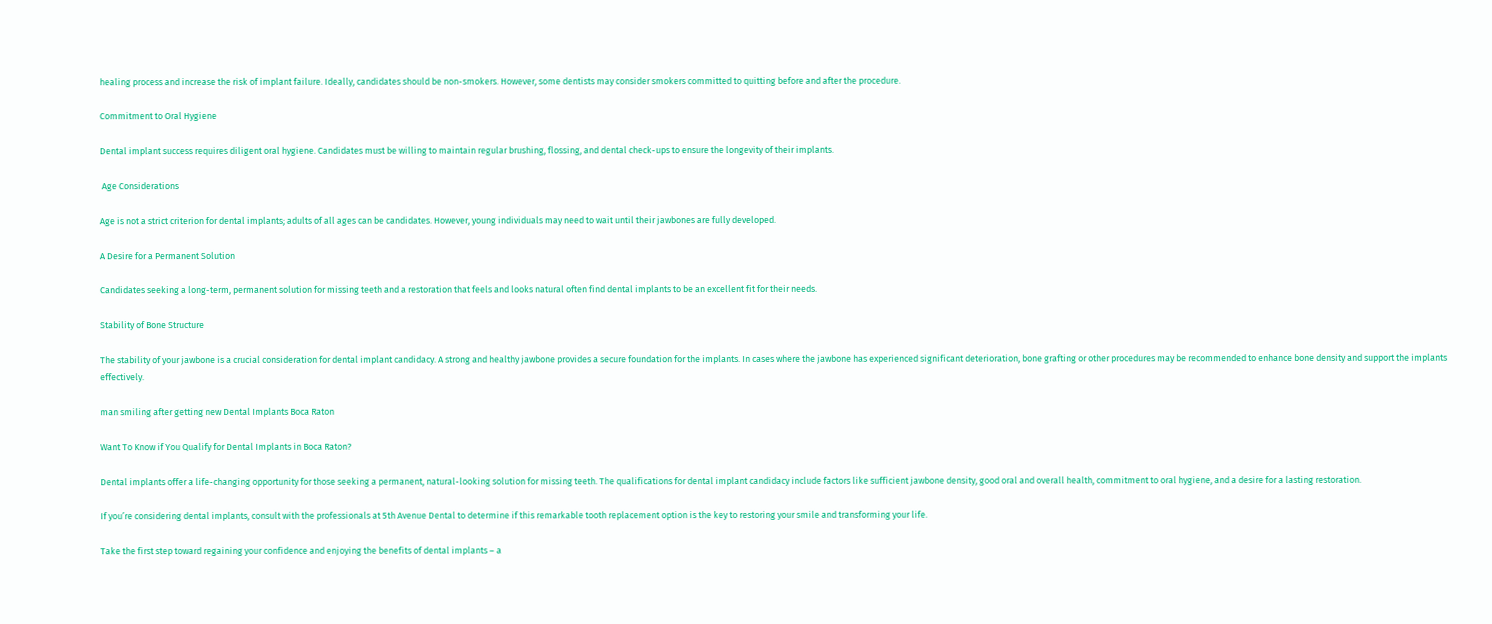healing process and increase the risk of implant failure. Ideally, candidates should be non-smokers. However, some dentists may consider smokers committed to quitting before and after the procedure.

Commitment to Oral Hygiene

Dental implant success requires diligent oral hygiene. Candidates must be willing to maintain regular brushing, flossing, and dental check-ups to ensure the longevity of their implants.

 Age Considerations

Age is not a strict criterion for dental implants; adults of all ages can be candidates. However, young individuals may need to wait until their jawbones are fully developed.

A Desire for a Permanent Solution

Candidates seeking a long-term, permanent solution for missing teeth and a restoration that feels and looks natural often find dental implants to be an excellent fit for their needs.

Stability of Bone Structure

The stability of your jawbone is a crucial consideration for dental implant candidacy. A strong and healthy jawbone provides a secure foundation for the implants. In cases where the jawbone has experienced significant deterioration, bone grafting or other procedures may be recommended to enhance bone density and support the implants effectively.

man smiling after getting new Dental Implants Boca Raton

Want To Know if You Qualify for Dental Implants in Boca Raton?

Dental implants offer a life-changing opportunity for those seeking a permanent, natural-looking solution for missing teeth. The qualifications for dental implant candidacy include factors like sufficient jawbone density, good oral and overall health, commitment to oral hygiene, and a desire for a lasting restoration.

If you’re considering dental implants, consult with the professionals at 5th Avenue Dental to determine if this remarkable tooth replacement option is the key to restoring your smile and transforming your life.

Take the first step toward regaining your confidence and enjoying the benefits of dental implants – a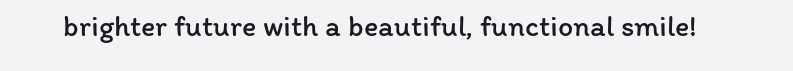brighter future with a beautiful, functional smile!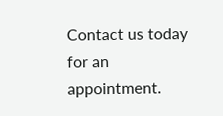Contact us today for an appointment.